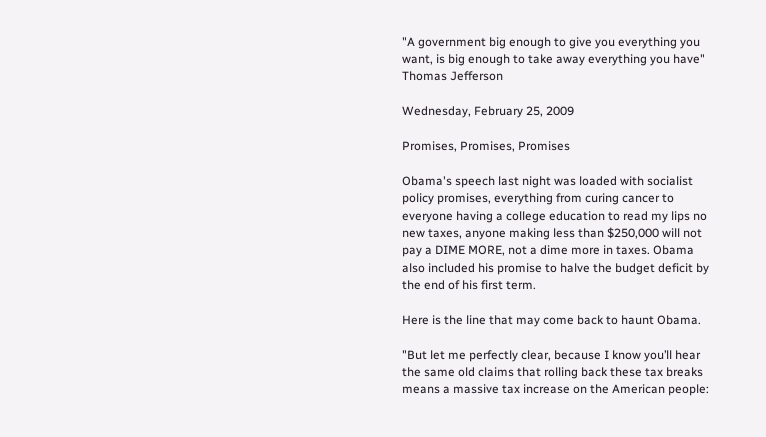"A government big enough to give you everything you want, is big enough to take away everything you have"
Thomas Jefferson

Wednesday, February 25, 2009

Promises, Promises, Promises

Obama's speech last night was loaded with socialist policy promises, everything from curing cancer to everyone having a college education to read my lips no new taxes, anyone making less than $250,000 will not pay a DIME MORE, not a dime more in taxes. Obama also included his promise to halve the budget deficit by the end of his first term.

Here is the line that may come back to haunt Obama.

"But let me perfectly clear, because I know you’ll hear the same old claims that rolling back these tax breaks means a massive tax increase on the American people: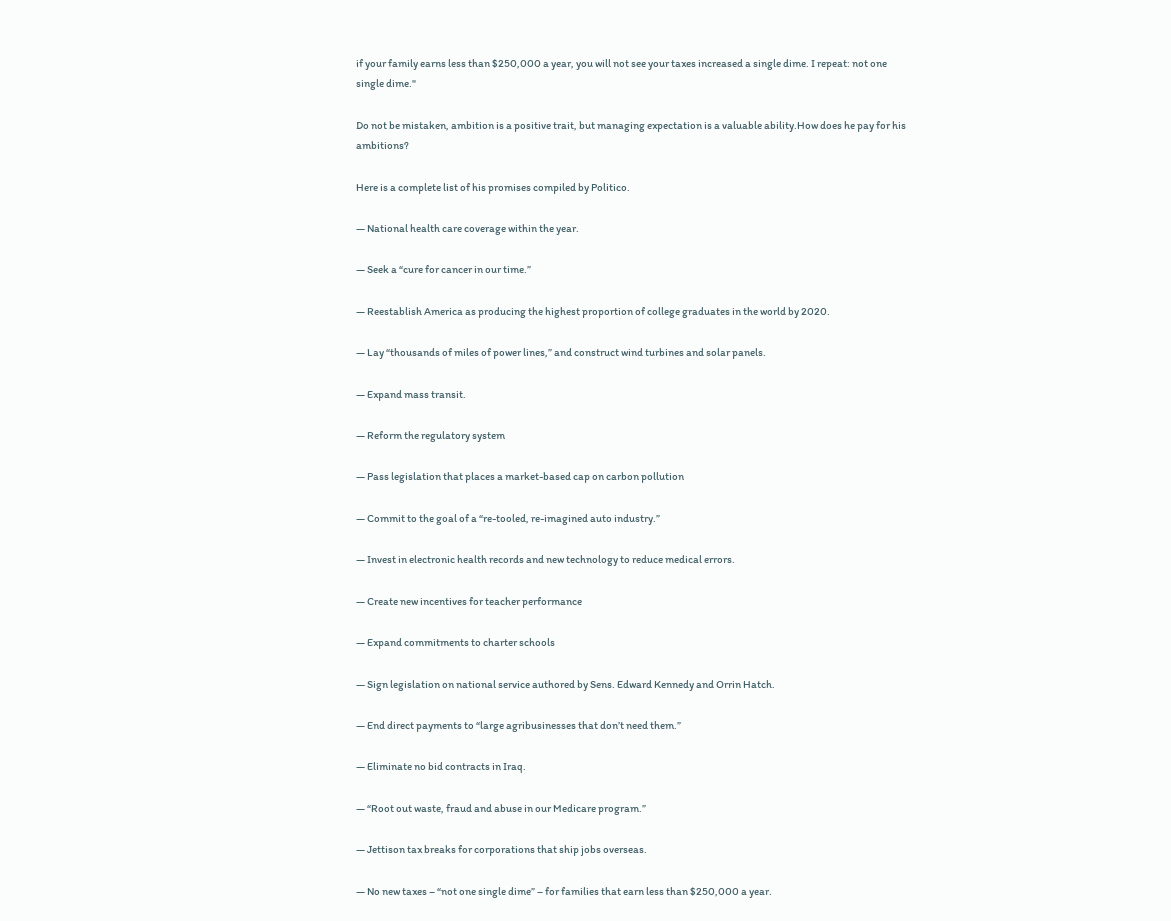if your family earns less than $250,000 a year, you will not see your taxes increased a single dime. I repeat: not one single dime."

Do not be mistaken, ambition is a positive trait, but managing expectation is a valuable ability.How does he pay for his ambitions?

Here is a complete list of his promises compiled by Politico.

— National health care coverage within the year.

— Seek a “cure for cancer in our time.”

— Reestablish America as producing the highest proportion of college graduates in the world by 2020.

— Lay “thousands of miles of power lines,” and construct wind turbines and solar panels.

— Expand mass transit.

— Reform the regulatory system

— Pass legislation that places a market-based cap on carbon pollution

— Commit to the goal of a “re-tooled, re-imagined auto industry.”

— Invest in electronic health records and new technology to reduce medical errors.

— Create new incentives for teacher performance

— Expand commitments to charter schools

— Sign legislation on national service authored by Sens. Edward Kennedy and Orrin Hatch.

— End direct payments to “large agribusinesses that don’t need them.”

— Eliminate no bid contracts in Iraq.

— “Root out waste, fraud and abuse in our Medicare program.”

— Jettison tax breaks for corporations that ship jobs overseas.

— No new taxes – “not one single dime” – for families that earn less than $250,000 a year.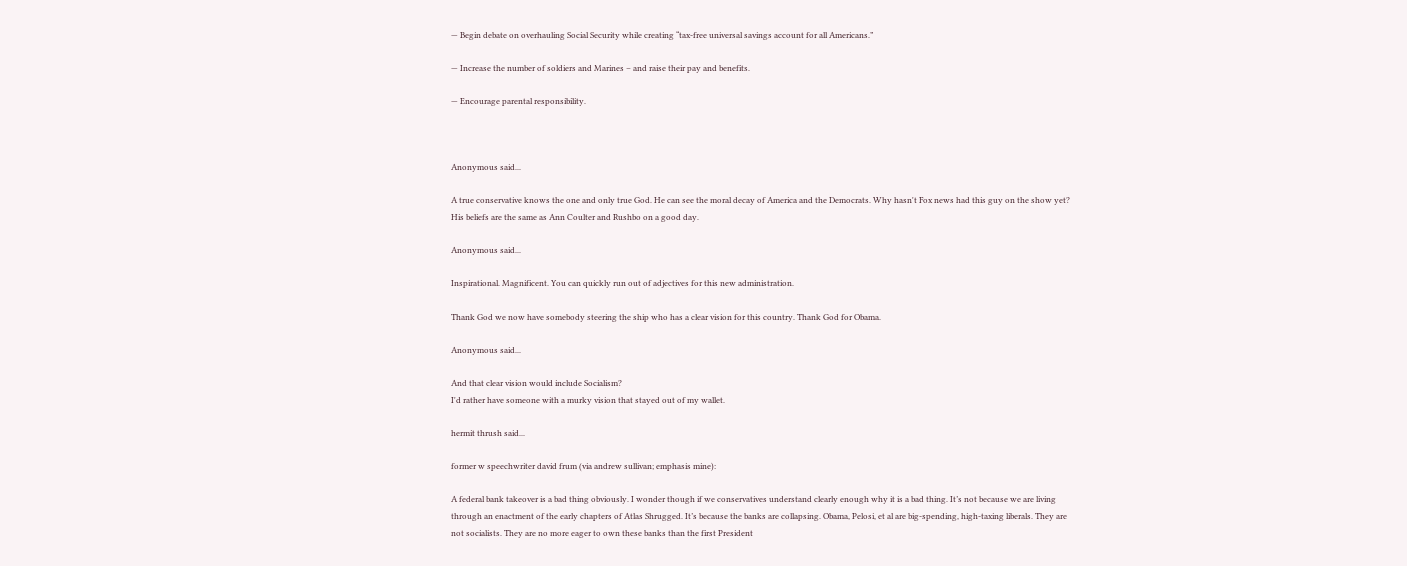— Begin debate on overhauling Social Security while creating “tax-free universal savings account for all Americans.”

— Increase the number of soldiers and Marines – and raise their pay and benefits.

— Encourage parental responsibility.



Anonymous said...

A true conservative knows the one and only true God. He can see the moral decay of America and the Democrats. Why hasn't Fox news had this guy on the show yet? His beliefs are the same as Ann Coulter and Rushbo on a good day.

Anonymous said...

Inspirational. Magnificent. You can quickly run out of adjectives for this new administration.

Thank God we now have somebody steering the ship who has a clear vision for this country. Thank God for Obama.

Anonymous said...

And that clear vision would include Socialism?
I'd rather have someone with a murky vision that stayed out of my wallet.

hermit thrush said...

former w speechwriter david frum (via andrew sullivan; emphasis mine):

A federal bank takeover is a bad thing obviously. I wonder though if we conservatives understand clearly enough why it is a bad thing. It’s not because we are living through an enactment of the early chapters of Atlas Shrugged. It’s because the banks are collapsing. Obama, Pelosi, et al are big-spending, high-taxing liberals. They are not socialists. They are no more eager to own these banks than the first President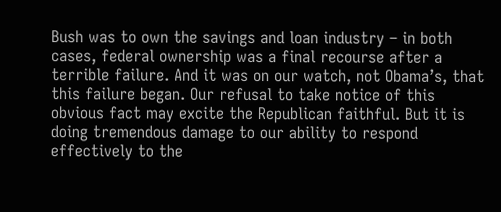Bush was to own the savings and loan industry – in both cases, federal ownership was a final recourse after a terrible failure. And it was on our watch, not Obama’s, that this failure began. Our refusal to take notice of this obvious fact may excite the Republican faithful. But it is doing tremendous damage to our ability to respond effectively to the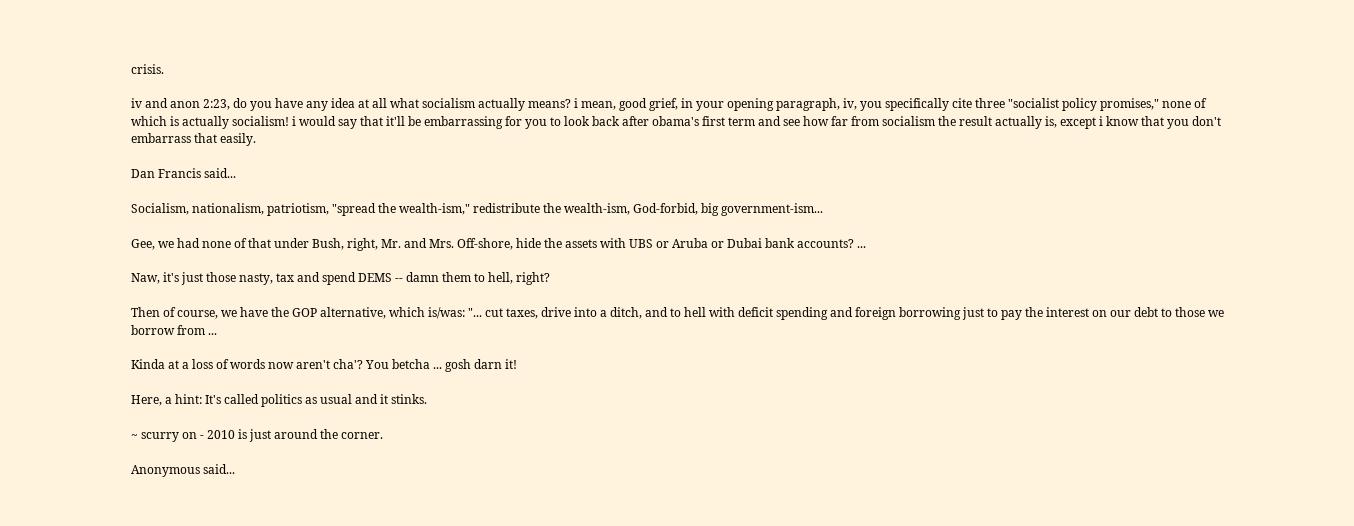crisis.

iv and anon 2:23, do you have any idea at all what socialism actually means? i mean, good grief, in your opening paragraph, iv, you specifically cite three "socialist policy promises," none of which is actually socialism! i would say that it'll be embarrassing for you to look back after obama's first term and see how far from socialism the result actually is, except i know that you don't embarrass that easily.

Dan Francis said...

Socialism, nationalism, patriotism, "spread the wealth-ism," redistribute the wealth-ism, God-forbid, big government-ism...

Gee, we had none of that under Bush, right, Mr. and Mrs. Off-shore, hide the assets with UBS or Aruba or Dubai bank accounts? ...

Naw, it's just those nasty, tax and spend DEMS -- damn them to hell, right?

Then of course, we have the GOP alternative, which is/was: "... cut taxes, drive into a ditch, and to hell with deficit spending and foreign borrowing just to pay the interest on our debt to those we borrow from ...

Kinda at a loss of words now aren't cha'? You betcha ... gosh darn it!

Here, a hint: It's called politics as usual and it stinks.

~ scurry on - 2010 is just around the corner.

Anonymous said...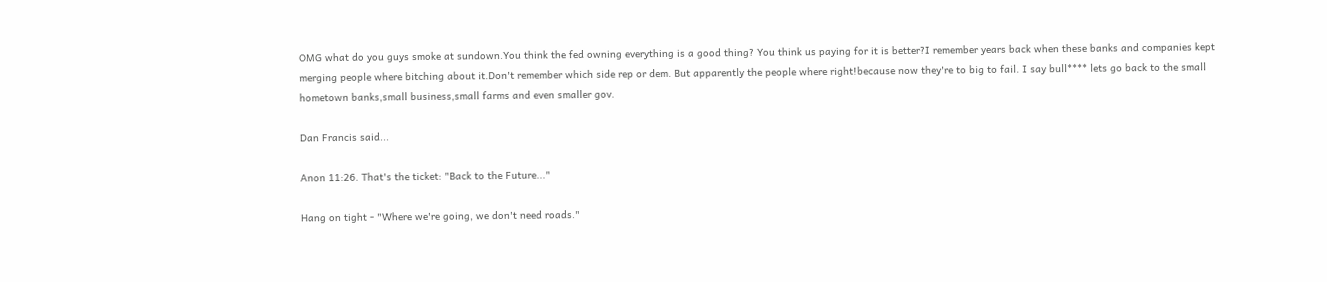OMG what do you guys smoke at sundown.You think the fed owning everything is a good thing? You think us paying for it is better?I remember years back when these banks and companies kept merging people where bitching about it.Don't remember which side rep or dem. But apparently the people where right!because now they're to big to fail. I say bull**** lets go back to the small hometown banks,small business,small farms and even smaller gov.

Dan Francis said...

Anon 11:26. That's the ticket: "Back to the Future..."

Hang on tight - "Where we're going, we don't need roads."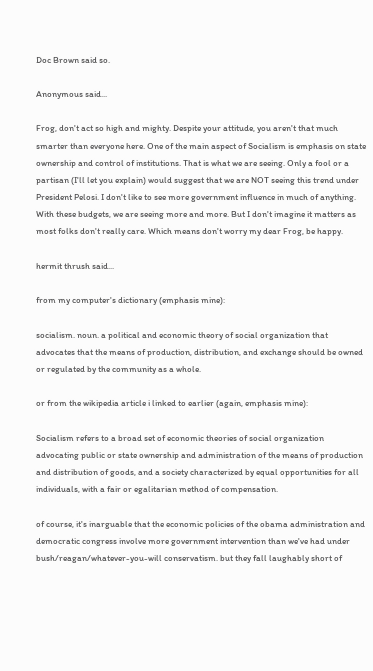Doc Brown said so.

Anonymous said...

Frog, don't act so high and mighty. Despite your attitude, you aren't that much smarter than everyone here. One of the main aspect of Socialism is emphasis on state ownership and control of institutions. That is what we are seeing. Only a fool or a partisan (I'll let you explain) would suggest that we are NOT seeing this trend under President Pelosi. I don't like to see more government influence in much of anything. With these budgets, we are seeing more and more. But I don't imagine it matters as most folks don't really care. Which means don't worry my dear Frog, be happy.

hermit thrush said...

from my computer's dictionary (emphasis mine):

socialism. noun. a political and economic theory of social organization that advocates that the means of production, distribution, and exchange should be owned or regulated by the community as a whole.

or from the wikipedia article i linked to earlier (again, emphasis mine):

Socialism refers to a broad set of economic theories of social organization advocating public or state ownership and administration of the means of production and distribution of goods, and a society characterized by equal opportunities for all individuals, with a fair or egalitarian method of compensation.

of course, it's inarguable that the economic policies of the obama administration and democratic congress involve more government intervention than we've had under bush/reagan/whatever-you-will conservatism. but they fall laughably short of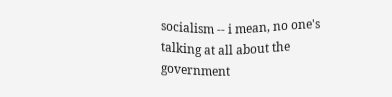socialism -- i mean, no one's talking at all about the government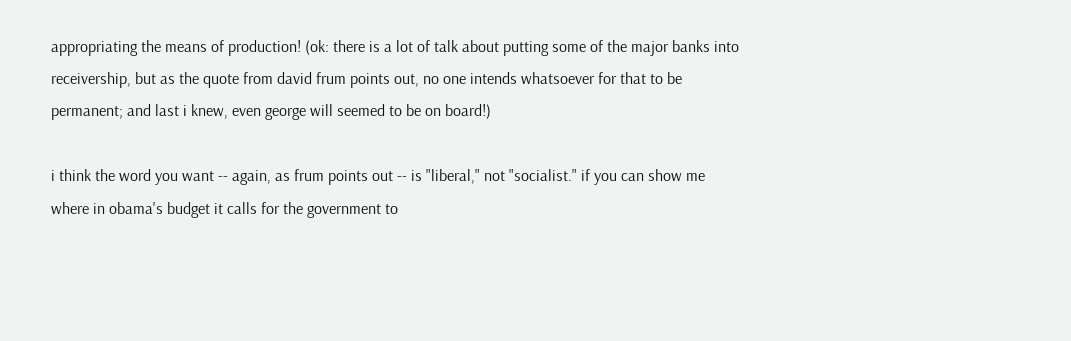appropriating the means of production! (ok: there is a lot of talk about putting some of the major banks into receivership, but as the quote from david frum points out, no one intends whatsoever for that to be permanent; and last i knew, even george will seemed to be on board!)

i think the word you want -- again, as frum points out -- is "liberal," not "socialist." if you can show me where in obama's budget it calls for the government to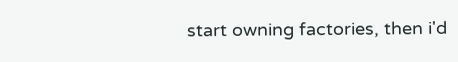start owning factories, then i'd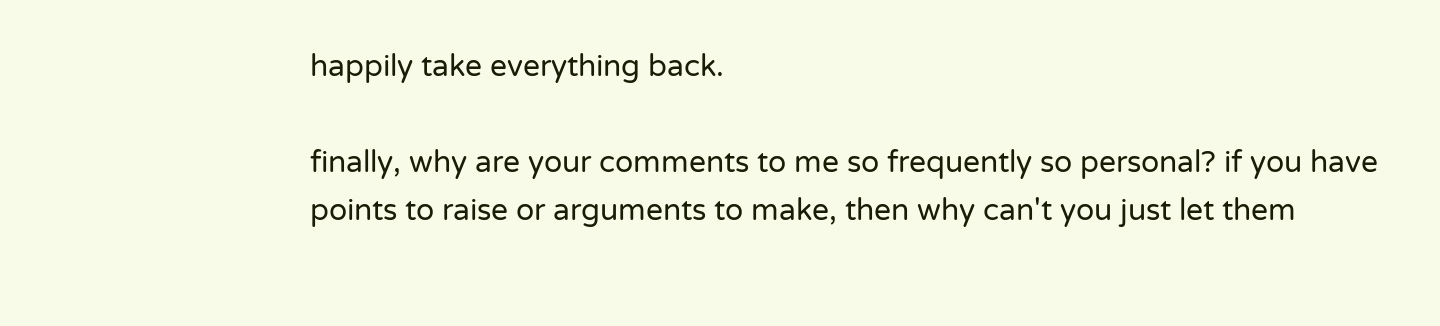happily take everything back.

finally, why are your comments to me so frequently so personal? if you have points to raise or arguments to make, then why can't you just let them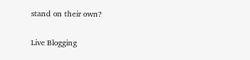stand on their own?

Live Blogging